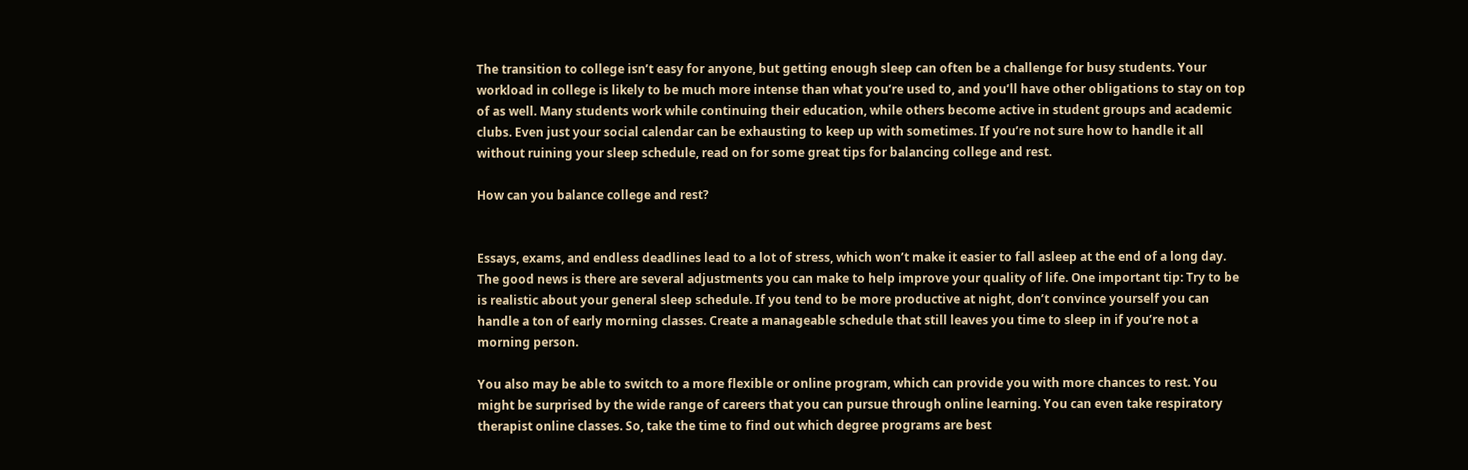The transition to college isn’t easy for anyone, but getting enough sleep can often be a challenge for busy students. Your workload in college is likely to be much more intense than what you’re used to, and you’ll have other obligations to stay on top of as well. Many students work while continuing their education, while others become active in student groups and academic clubs. Even just your social calendar can be exhausting to keep up with sometimes. If you’re not sure how to handle it all without ruining your sleep schedule, read on for some great tips for balancing college and rest.

How can you balance college and rest?


Essays, exams, and endless deadlines lead to a lot of stress, which won’t make it easier to fall asleep at the end of a long day. The good news is there are several adjustments you can make to help improve your quality of life. One important tip: Try to be is realistic about your general sleep schedule. If you tend to be more productive at night, don’t convince yourself you can handle a ton of early morning classes. Create a manageable schedule that still leaves you time to sleep in if you’re not a morning person.

You also may be able to switch to a more flexible or online program, which can provide you with more chances to rest. You might be surprised by the wide range of careers that you can pursue through online learning. You can even take respiratory therapist online classes. So, take the time to find out which degree programs are best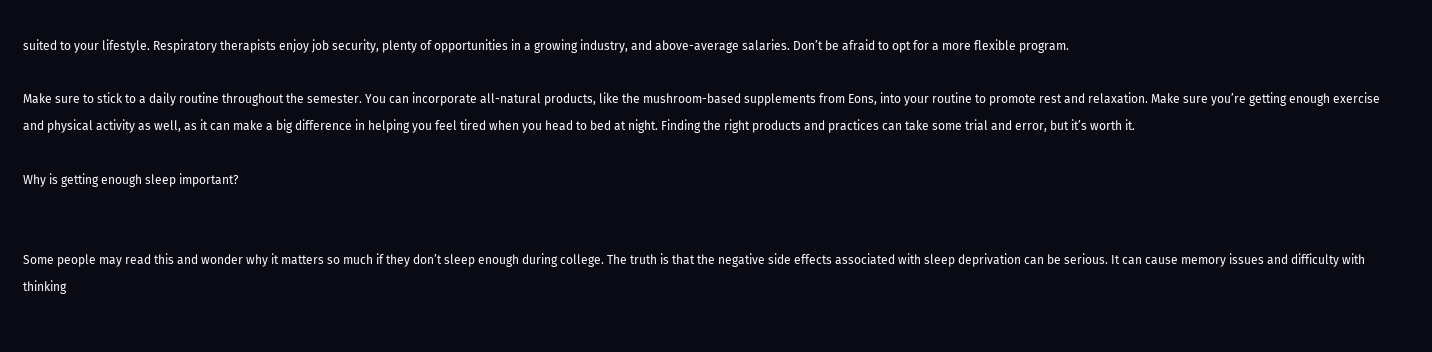suited to your lifestyle. Respiratory therapists enjoy job security, plenty of opportunities in a growing industry, and above-average salaries. Don’t be afraid to opt for a more flexible program.

Make sure to stick to a daily routine throughout the semester. You can incorporate all-natural products, like the mushroom-based supplements from Eons, into your routine to promote rest and relaxation. Make sure you’re getting enough exercise and physical activity as well, as it can make a big difference in helping you feel tired when you head to bed at night. Finding the right products and practices can take some trial and error, but it’s worth it.

Why is getting enough sleep important?


Some people may read this and wonder why it matters so much if they don’t sleep enough during college. The truth is that the negative side effects associated with sleep deprivation can be serious. It can cause memory issues and difficulty with thinking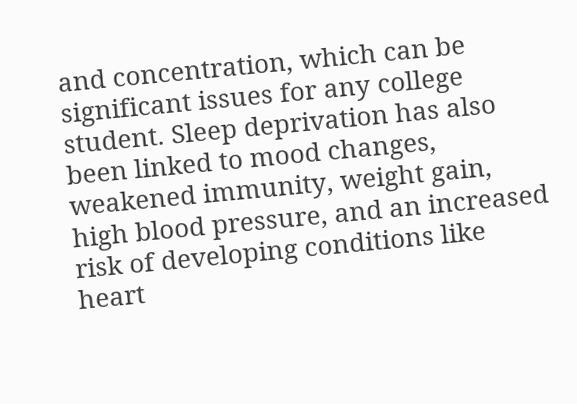and concentration, which can be significant issues for any college student. Sleep deprivation has also been linked to mood changes, weakened immunity, weight gain, high blood pressure, and an increased risk of developing conditions like heart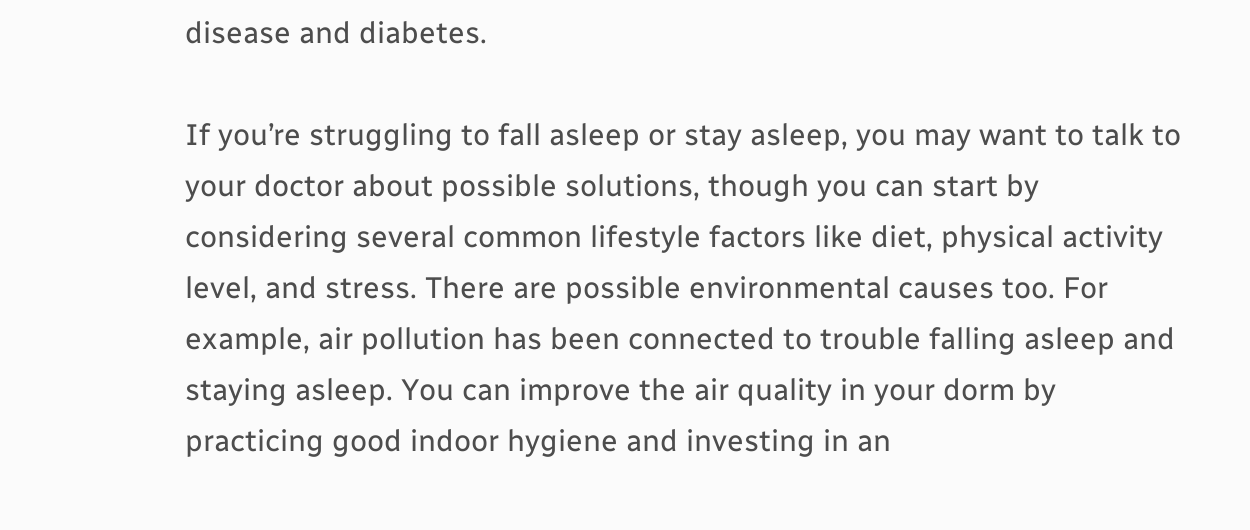disease and diabetes.

If you’re struggling to fall asleep or stay asleep, you may want to talk to your doctor about possible solutions, though you can start by considering several common lifestyle factors like diet, physical activity level, and stress. There are possible environmental causes too. For example, air pollution has been connected to trouble falling asleep and staying asleep. You can improve the air quality in your dorm by practicing good indoor hygiene and investing in an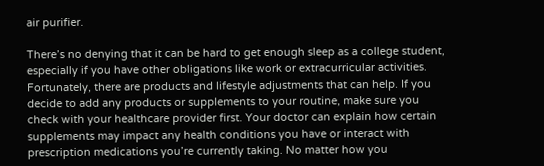air purifier.

There’s no denying that it can be hard to get enough sleep as a college student, especially if you have other obligations like work or extracurricular activities. Fortunately, there are products and lifestyle adjustments that can help. If you decide to add any products or supplements to your routine, make sure you check with your healthcare provider first. Your doctor can explain how certain supplements may impact any health conditions you have or interact with prescription medications you’re currently taking. No matter how you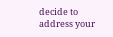decide to address your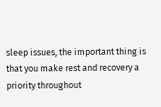sleep issues, the important thing is that you make rest and recovery a priority throughout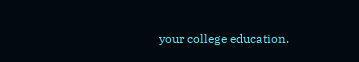your college education.